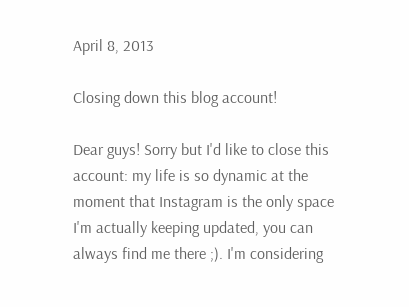April 8, 2013

Closing down this blog account!

Dear guys! Sorry but I'd like to close this account: my life is so dynamic at the moment that Instagram is the only space I'm actually keeping updated, you can always find me there ;). I'm considering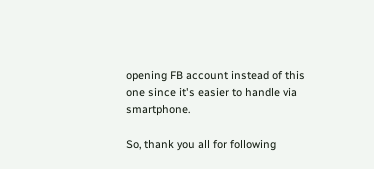opening FB account instead of this one since it's easier to handle via smartphone.

So, thank you all for following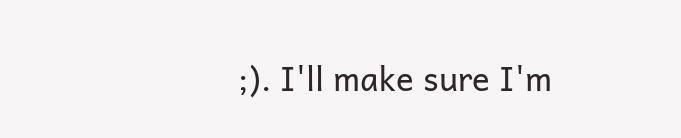;). I'll make sure I'm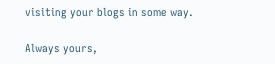visiting your blogs in some way.

Always yours,